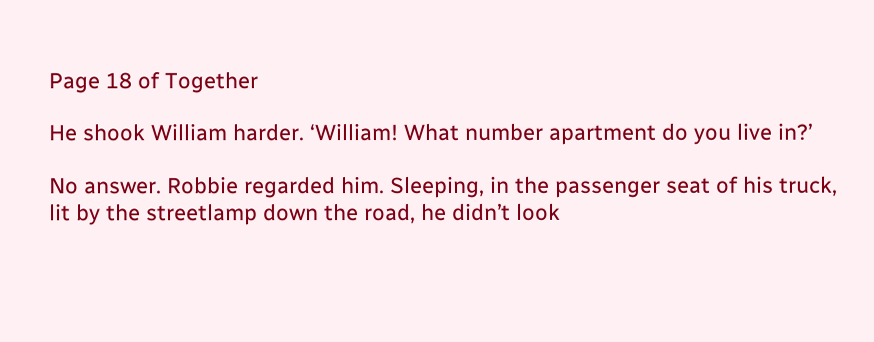Page 18 of Together

He shook William harder. ‘William! What number apartment do you live in?’

No answer. Robbie regarded him. Sleeping, in the passenger seat of his truck, lit by the streetlamp down the road, he didn’t look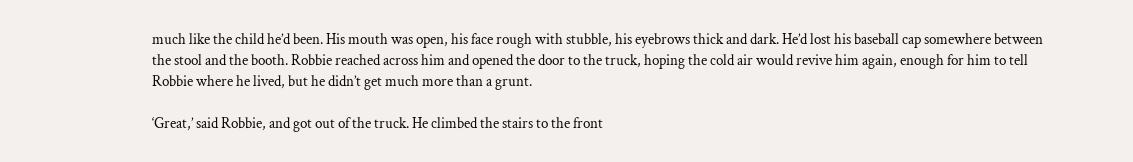much like the child he’d been. His mouth was open, his face rough with stubble, his eyebrows thick and dark. He’d lost his baseball cap somewhere between the stool and the booth. Robbie reached across him and opened the door to the truck, hoping the cold air would revive him again, enough for him to tell Robbie where he lived, but he didn’t get much more than a grunt.

‘Great,’ said Robbie, and got out of the truck. He climbed the stairs to the front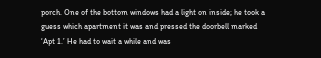porch. One of the bottom windows had a light on inside; he took a guess which apartment it was and pressed the doorbell marked ‘Apt 1.’ He had to wait a while and was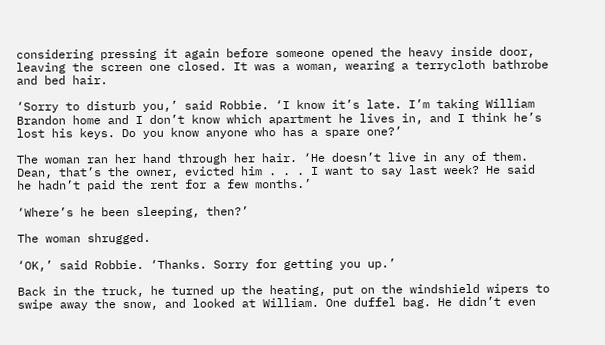considering pressing it again before someone opened the heavy inside door, leaving the screen one closed. It was a woman, wearing a terrycloth bathrobe and bed hair.

‘Sorry to disturb you,’ said Robbie. ‘I know it’s late. I’m taking William Brandon home and I don’t know which apartment he lives in, and I think he’s lost his keys. Do you know anyone who has a spare one?’

The woman ran her hand through her hair. ‘He doesn’t live in any of them. Dean, that’s the owner, evicted him . . . I want to say last week? He said he hadn’t paid the rent for a few months.’

‘Where’s he been sleeping, then?’

The woman shrugged.

‘OK,’ said Robbie. ‘Thanks. Sorry for getting you up.’

Back in the truck, he turned up the heating, put on the windshield wipers to swipe away the snow, and looked at William. One duffel bag. He didn’t even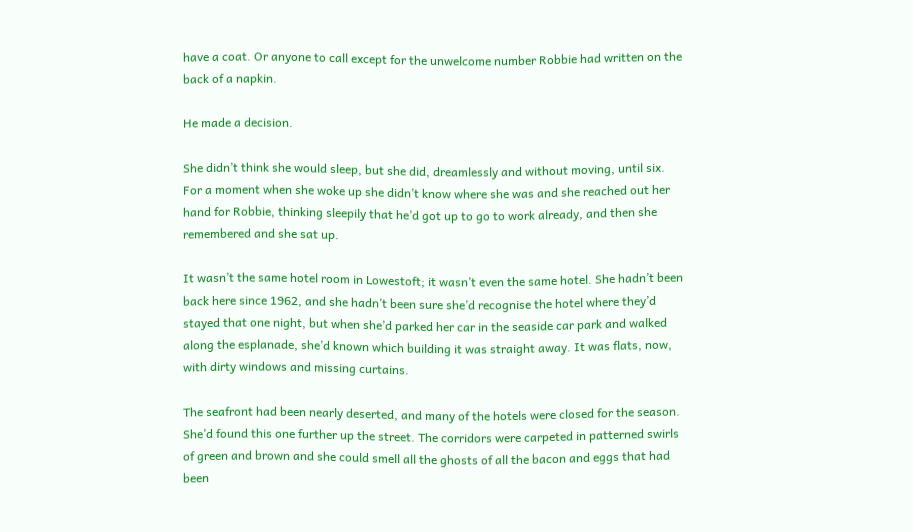have a coat. Or anyone to call except for the unwelcome number Robbie had written on the back of a napkin.

He made a decision.

She didn’t think she would sleep, but she did, dreamlessly and without moving, until six. For a moment when she woke up she didn’t know where she was and she reached out her hand for Robbie, thinking sleepily that he’d got up to go to work already, and then she remembered and she sat up.

It wasn’t the same hotel room in Lowestoft; it wasn’t even the same hotel. She hadn’t been back here since 1962, and she hadn’t been sure she’d recognise the hotel where they’d stayed that one night, but when she’d parked her car in the seaside car park and walked along the esplanade, she’d known which building it was straight away. It was flats, now, with dirty windows and missing curtains.

The seafront had been nearly deserted, and many of the hotels were closed for the season. She’d found this one further up the street. The corridors were carpeted in patterned swirls of green and brown and she could smell all the ghosts of all the bacon and eggs that had been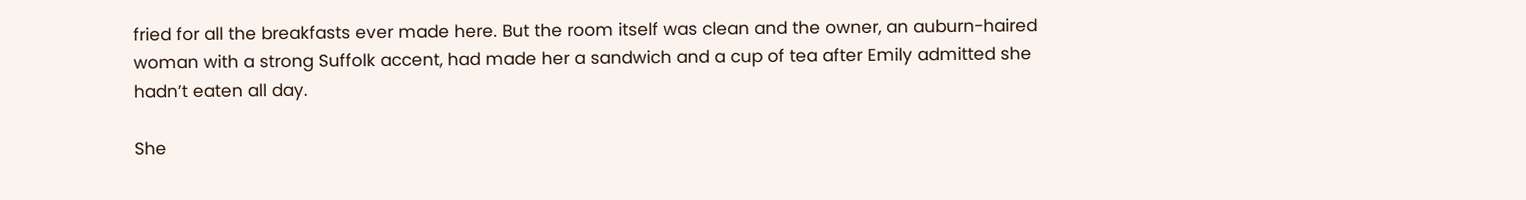fried for all the breakfasts ever made here. But the room itself was clean and the owner, an auburn-haired woman with a strong Suffolk accent, had made her a sandwich and a cup of tea after Emily admitted she hadn’t eaten all day.

She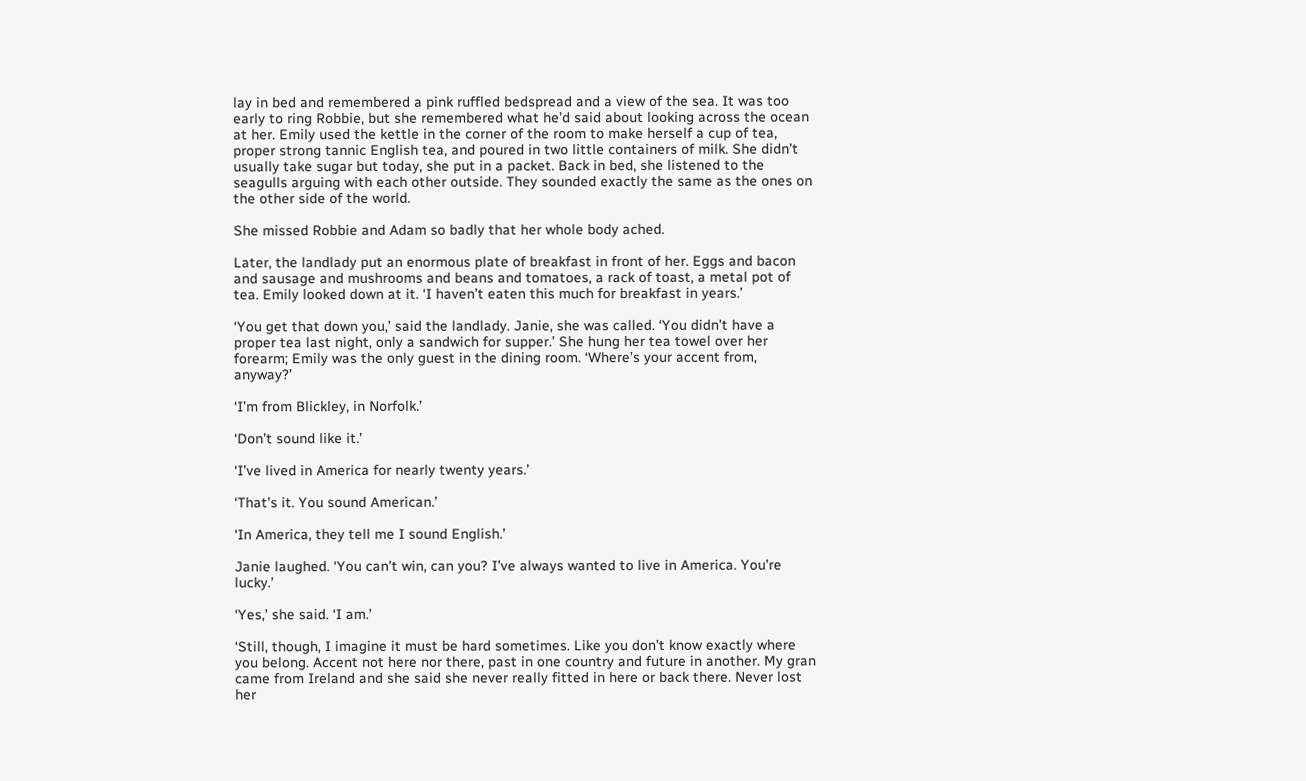lay in bed and remembered a pink ruffled bedspread and a view of the sea. It was too early to ring Robbie, but she remembered what he’d said about looking across the ocean at her. Emily used the kettle in the corner of the room to make herself a cup of tea, proper strong tannic English tea, and poured in two little containers of milk. She didn’t usually take sugar but today, she put in a packet. Back in bed, she listened to the seagulls arguing with each other outside. They sounded exactly the same as the ones on the other side of the world.

She missed Robbie and Adam so badly that her whole body ached.

Later, the landlady put an enormous plate of breakfast in front of her. Eggs and bacon and sausage and mushrooms and beans and tomatoes, a rack of toast, a metal pot of tea. Emily looked down at it. ‘I haven’t eaten this much for breakfast in years.’

‘You get that down you,’ said the landlady. Janie, she was called. ‘You didn’t have a proper tea last night, only a sandwich for supper.’ She hung her tea towel over her forearm; Emily was the only guest in the dining room. ‘Where’s your accent from, anyway?’

‘I’m from Blickley, in Norfolk.’

‘Don’t sound like it.’

‘I’ve lived in America for nearly twenty years.’

‘That’s it. You sound American.’

‘In America, they tell me I sound English.’

Janie laughed. ‘You can’t win, can you? I’ve always wanted to live in America. You’re lucky.’

‘Yes,’ she said. ‘I am.’

‘Still, though, I imagine it must be hard sometimes. Like you don’t know exactly where you belong. Accent not here nor there, past in one country and future in another. My gran came from Ireland and she said she never really fitted in here or back there. Never lost her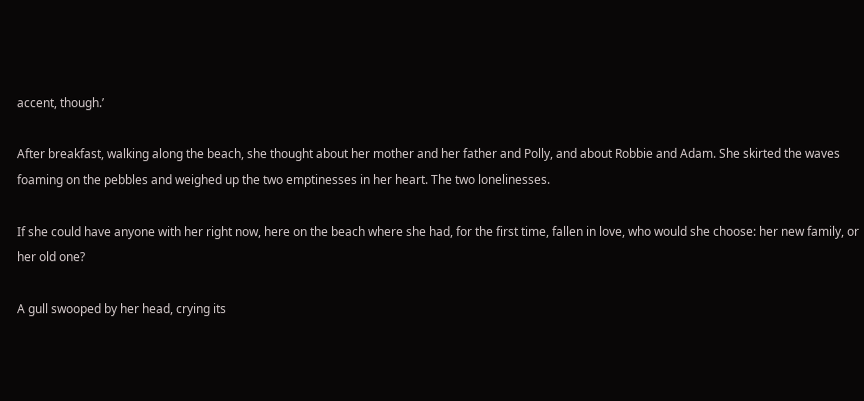accent, though.’

After breakfast, walking along the beach, she thought about her mother and her father and Polly, and about Robbie and Adam. She skirted the waves foaming on the pebbles and weighed up the two emptinesses in her heart. The two lonelinesses.

If she could have anyone with her right now, here on the beach where she had, for the first time, fallen in love, who would she choose: her new family, or her old one?

A gull swooped by her head, crying its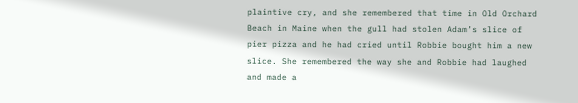plaintive cry, and she remembered that time in Old Orchard Beach in Maine when the gull had stolen Adam’s slice of pier pizza and he had cried until Robbie bought him a new slice. She remembered the way she and Robbie had laughed and made a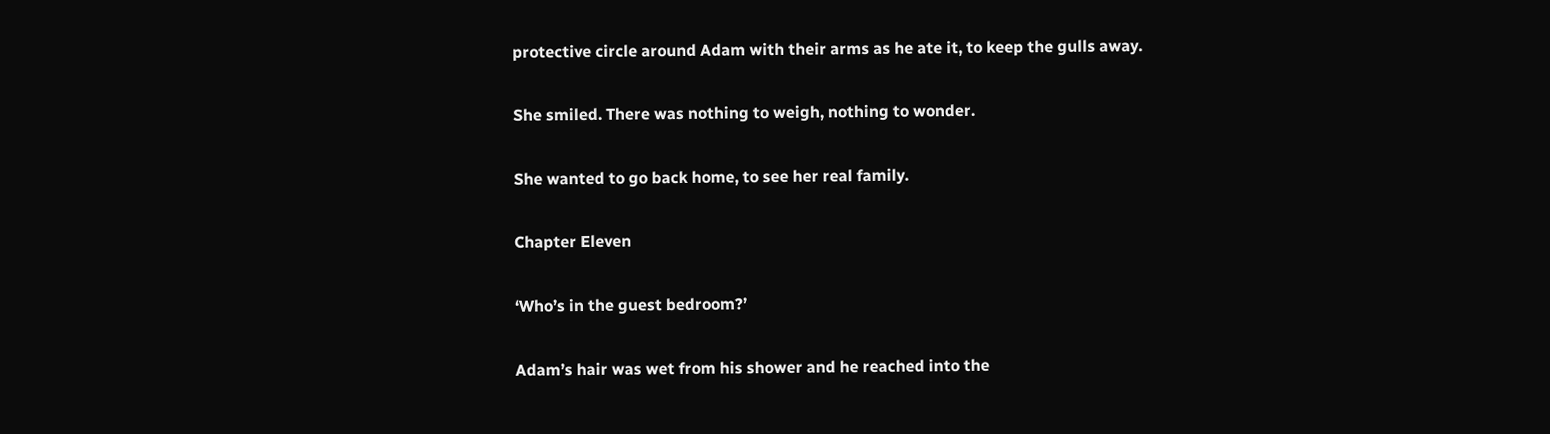protective circle around Adam with their arms as he ate it, to keep the gulls away.

She smiled. There was nothing to weigh, nothing to wonder.

She wanted to go back home, to see her real family.

Chapter Eleven

‘Who’s in the guest bedroom?’

Adam’s hair was wet from his shower and he reached into the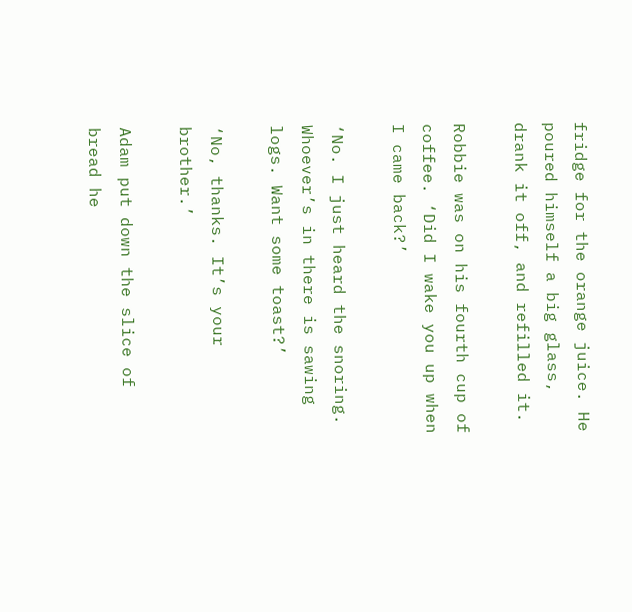fridge for the orange juice. He poured himself a big glass, drank it off, and refilled it.

Robbie was on his fourth cup of coffee. ‘Did I wake you up when I came back?’

‘No. I just heard the snoring. Whoever’s in there is sawing logs. Want some toast?’

‘No, thanks. It’s your brother.’

Adam put down the slice of bread he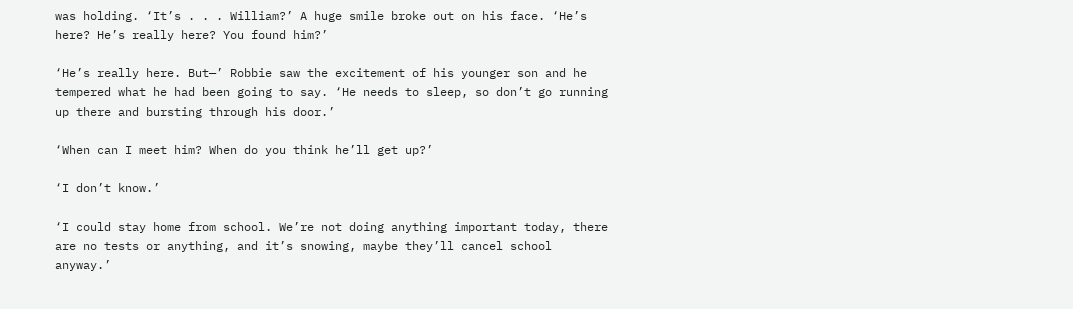was holding. ‘It’s . . . William?’ A huge smile broke out on his face. ‘He’s here? He’s really here? You found him?’

‘He’s really here. But—’ Robbie saw the excitement of his younger son and he tempered what he had been going to say. ‘He needs to sleep, so don’t go running up there and bursting through his door.’

‘When can I meet him? When do you think he’ll get up?’

‘I don’t know.’

‘I could stay home from school. We’re not doing anything important today, there are no tests or anything, and it’s snowing, maybe they’ll cancel school anyway.’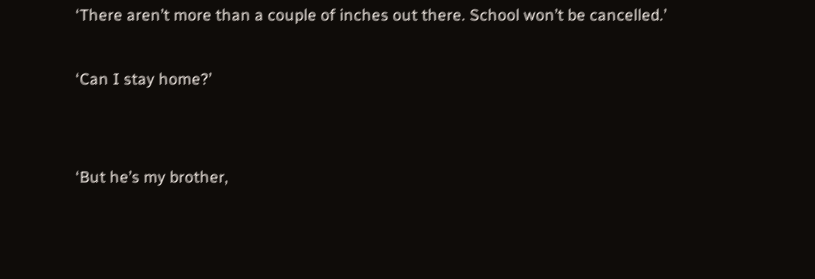‘There aren’t more than a couple of inches out there. School won’t be cancelled.’

‘Can I stay home?’


‘But he’s my brother,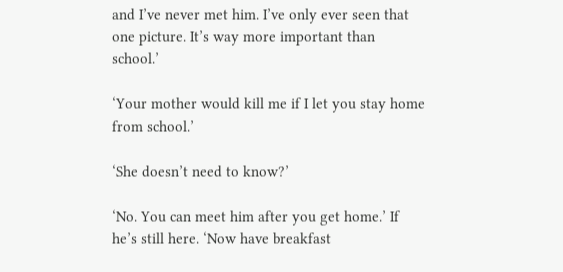and I’ve never met him. I’ve only ever seen that one picture. It’s way more important than school.’

‘Your mother would kill me if I let you stay home from school.’

‘She doesn’t need to know?’

‘No. You can meet him after you get home.’ If he’s still here. ‘Now have breakfast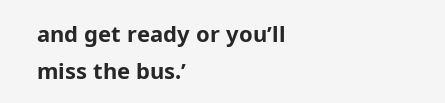and get ready or you’ll miss the bus.’